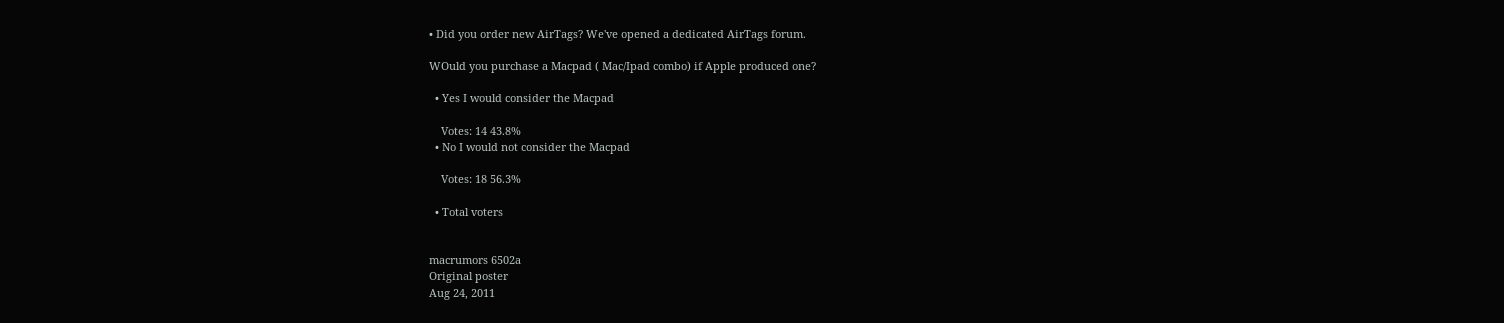• Did you order new AirTags? We've opened a dedicated AirTags forum.

WOuld you purchase a Macpad ( Mac/Ipad combo) if Apple produced one?

  • Yes I would consider the Macpad

    Votes: 14 43.8%
  • No I would not consider the Macpad

    Votes: 18 56.3%

  • Total voters


macrumors 6502a
Original poster
Aug 24, 2011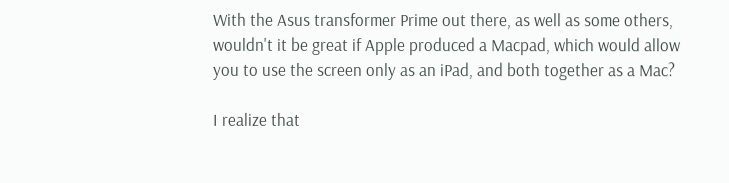With the Asus transformer Prime out there, as well as some others, wouldn't it be great if Apple produced a Macpad, which would allow you to use the screen only as an iPad, and both together as a Mac?

I realize that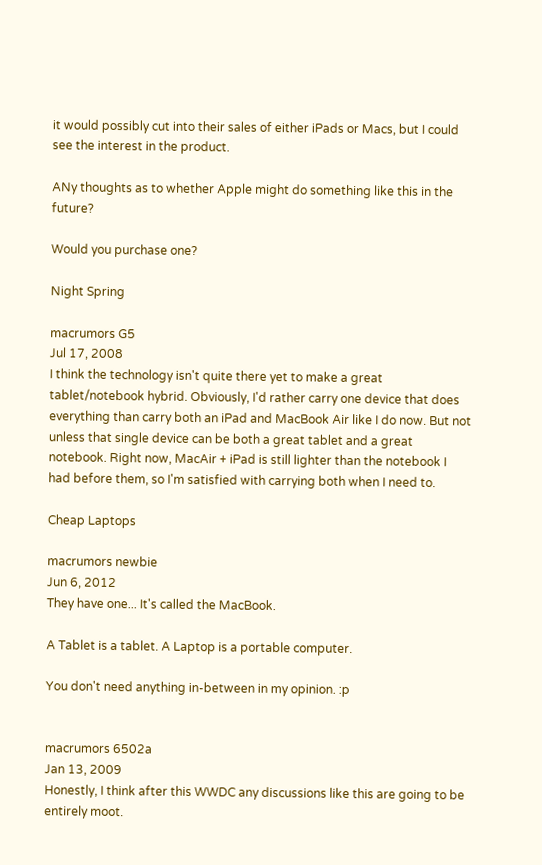it would possibly cut into their sales of either iPads or Macs, but I could see the interest in the product.

ANy thoughts as to whether Apple might do something like this in the future?

Would you purchase one?

Night Spring

macrumors G5
Jul 17, 2008
I think the technology isn't quite there yet to make a great tablet/notebook hybrid. Obviously, I'd rather carry one device that does everything than carry both an iPad and MacBook Air like I do now. But not unless that single device can be both a great tablet and a great notebook. Right now, MacAir + iPad is still lighter than the notebook I had before them, so I'm satisfied with carrying both when I need to.

Cheap Laptops

macrumors newbie
Jun 6, 2012
They have one... It's called the MacBook.

A Tablet is a tablet. A Laptop is a portable computer.

You don't need anything in-between in my opinion. :p


macrumors 6502a
Jan 13, 2009
Honestly, I think after this WWDC any discussions like this are going to be entirely moot.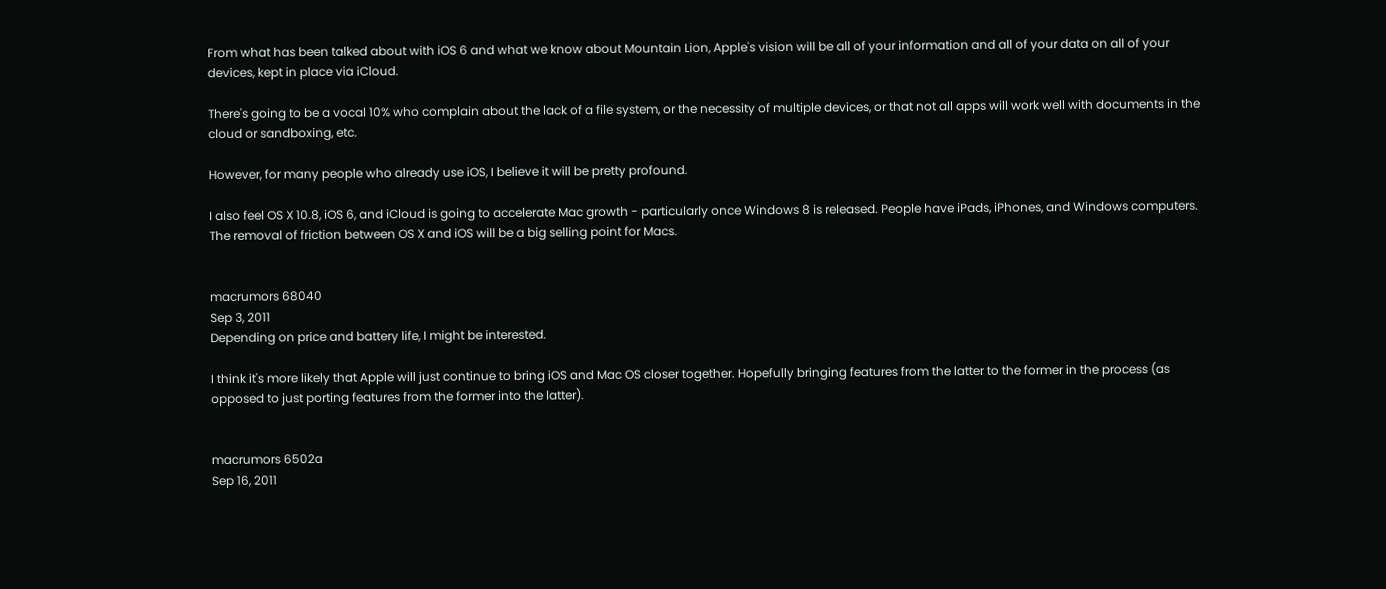From what has been talked about with iOS 6 and what we know about Mountain Lion, Apple's vision will be all of your information and all of your data on all of your devices, kept in place via iCloud.

There's going to be a vocal 10% who complain about the lack of a file system, or the necessity of multiple devices, or that not all apps will work well with documents in the cloud or sandboxing, etc.

However, for many people who already use iOS, I believe it will be pretty profound.

I also feel OS X 10.8, iOS 6, and iCloud is going to accelerate Mac growth - particularly once Windows 8 is released. People have iPads, iPhones, and Windows computers. The removal of friction between OS X and iOS will be a big selling point for Macs.


macrumors 68040
Sep 3, 2011
Depending on price and battery life, I might be interested.

I think it's more likely that Apple will just continue to bring iOS and Mac OS closer together. Hopefully bringing features from the latter to the former in the process (as opposed to just porting features from the former into the latter).


macrumors 6502a
Sep 16, 2011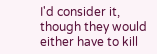I'd consider it, though they would either have to kill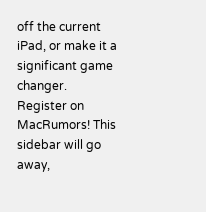off the current iPad, or make it a significant game changer.
Register on MacRumors! This sidebar will go away,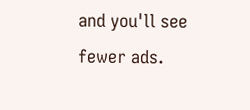and you'll see fewer ads.